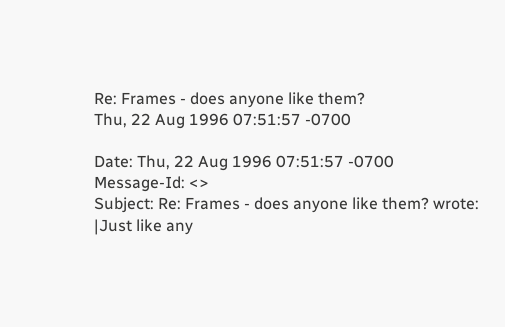Re: Frames - does anyone like them?
Thu, 22 Aug 1996 07:51:57 -0700

Date: Thu, 22 Aug 1996 07:51:57 -0700
Message-Id: <>
Subject: Re: Frames - does anyone like them? wrote:
|Just like any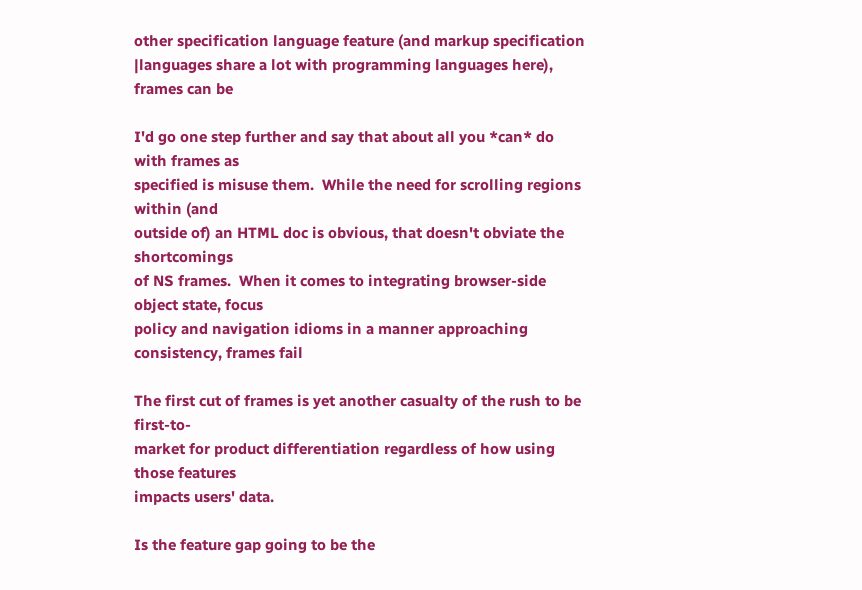other specification language feature (and markup specification
|languages share a lot with programming languages here), frames can be

I'd go one step further and say that about all you *can* do with frames as
specified is misuse them.  While the need for scrolling regions within (and
outside of) an HTML doc is obvious, that doesn't obviate the shortcomings
of NS frames.  When it comes to integrating browser-side object state, focus
policy and navigation idioms in a manner approaching consistency, frames fail

The first cut of frames is yet another casualty of the rush to be first-to-
market for product differentiation regardless of how using those features
impacts users' data.

Is the feature gap going to be the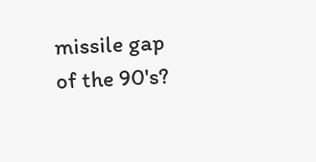missile gap of the 90's?